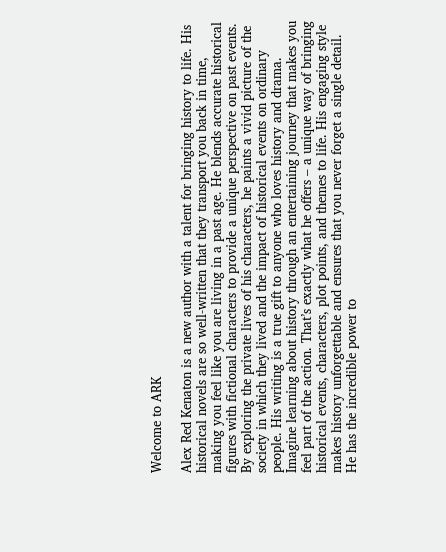Welcome to ARK

Alex Red Kenaton is a new author with a talent for bringing history to life. His historical novels are so well-written that they transport you back in time, making you feel like you are living in a past age. He blends accurate historical figures with fictional characters to provide a unique perspective on past events. By exploring the private lives of his characters, he paints a vivid picture of the society in which they lived and the impact of historical events on ordinary people. His writing is a true gift to anyone who loves history and drama. Imagine learning about history through an entertaining journey that makes you feel part of the action. That’s exactly what he offers – a unique way of bringing historical events, characters, plot points, and themes to life. His engaging style makes history unforgettable and ensures that you never forget a single detail. He has the incredible power to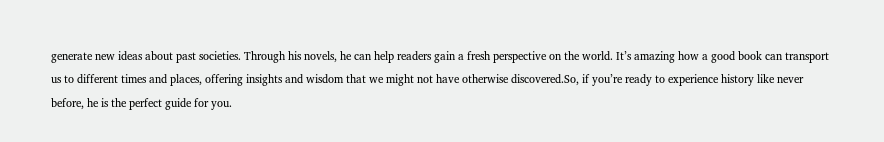generate new ideas about past societies. Through his novels, he can help readers gain a fresh perspective on the world. It’s amazing how a good book can transport us to different times and places, offering insights and wisdom that we might not have otherwise discovered.So, if you’re ready to experience history like never before, he is the perfect guide for you.